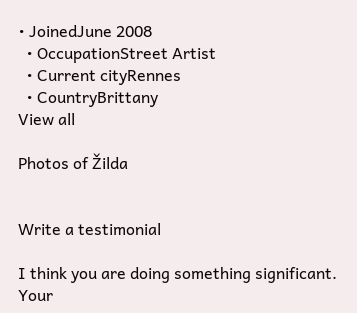• JoinedJune 2008
  • OccupationStreet Artist
  • Current cityRennes
  • CountryBrittany
View all

Photos of Žilda


Write a testimonial

I think you are doing something significant. Your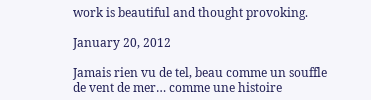work is beautiful and thought provoking.

January 20, 2012

Jamais rien vu de tel, beau comme un souffle de vent de mer… comme une histoire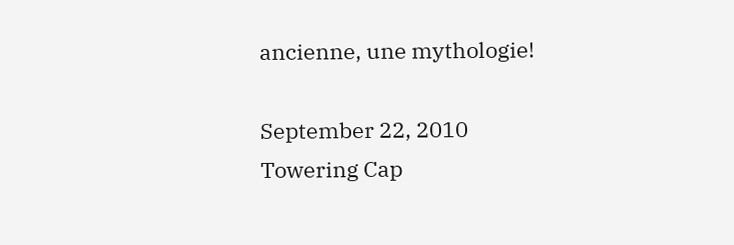ancienne, une mythologie!

September 22, 2010
Towering Cap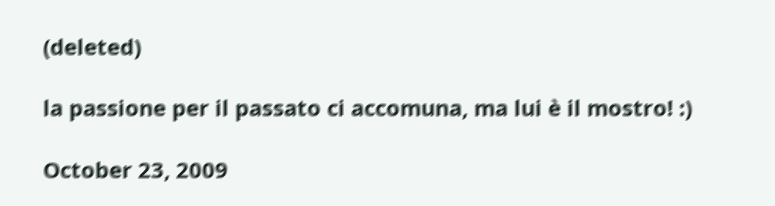(deleted)

la passione per il passato ci accomuna, ma lui è il mostro! :)

October 23, 2009